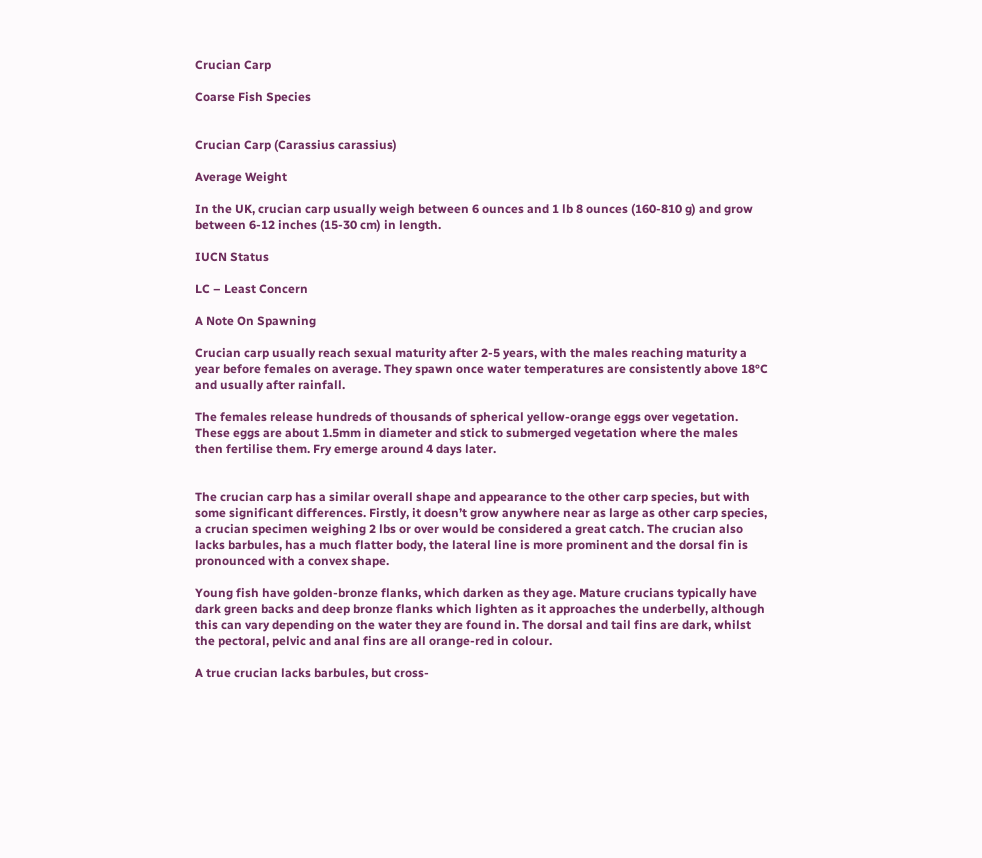Crucian Carp

Coarse Fish Species


Crucian Carp (Carassius carassius)

Average Weight

In the UK, crucian carp usually weigh between 6 ounces and 1 lb 8 ounces (160-810 g) and grow between 6-12 inches (15-30 cm) in length.

IUCN Status

LC – Least Concern

A Note On Spawning

Crucian carp usually reach sexual maturity after 2-5 years, with the males reaching maturity a year before females on average. They spawn once water temperatures are consistently above 18°C and usually after rainfall.

The females release hundreds of thousands of spherical yellow-orange eggs over vegetation. These eggs are about 1.5mm in diameter and stick to submerged vegetation where the males then fertilise them. Fry emerge around 4 days later.


The crucian carp has a similar overall shape and appearance to the other carp species, but with some significant differences. Firstly, it doesn’t grow anywhere near as large as other carp species, a crucian specimen weighing 2 lbs or over would be considered a great catch. The crucian also lacks barbules, has a much flatter body, the lateral line is more prominent and the dorsal fin is pronounced with a convex shape.

Young fish have golden-bronze flanks, which darken as they age. Mature crucians typically have dark green backs and deep bronze flanks which lighten as it approaches the underbelly, although this can vary depending on the water they are found in. The dorsal and tail fins are dark, whilst the pectoral, pelvic and anal fins are all orange-red in colour.

A true crucian lacks barbules, but cross-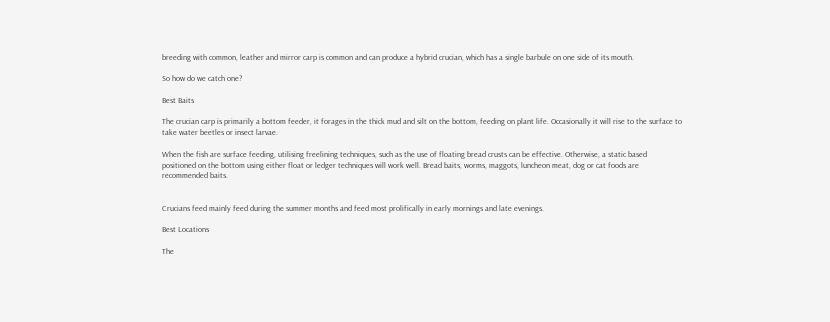breeding with common, leather and mirror carp is common and can produce a hybrid crucian, which has a single barbule on one side of its mouth.

So how do we catch one?

Best Baits

The crucian carp is primarily a bottom feeder, it forages in the thick mud and silt on the bottom, feeding on plant life. Occasionally it will rise to the surface to take water beetles or insect larvae.

When the fish are surface feeding, utilising freelining techniques, such as the use of floating bread crusts can be effective. Otherwise, a static based positioned on the bottom using either float or ledger techniques will work well. Bread baits, worms, maggots, luncheon meat, dog or cat foods are recommended baits.


Crucians feed mainly feed during the summer months and feed most prolifically in early mornings and late evenings.

Best Locations

The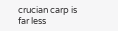crucian carp is far less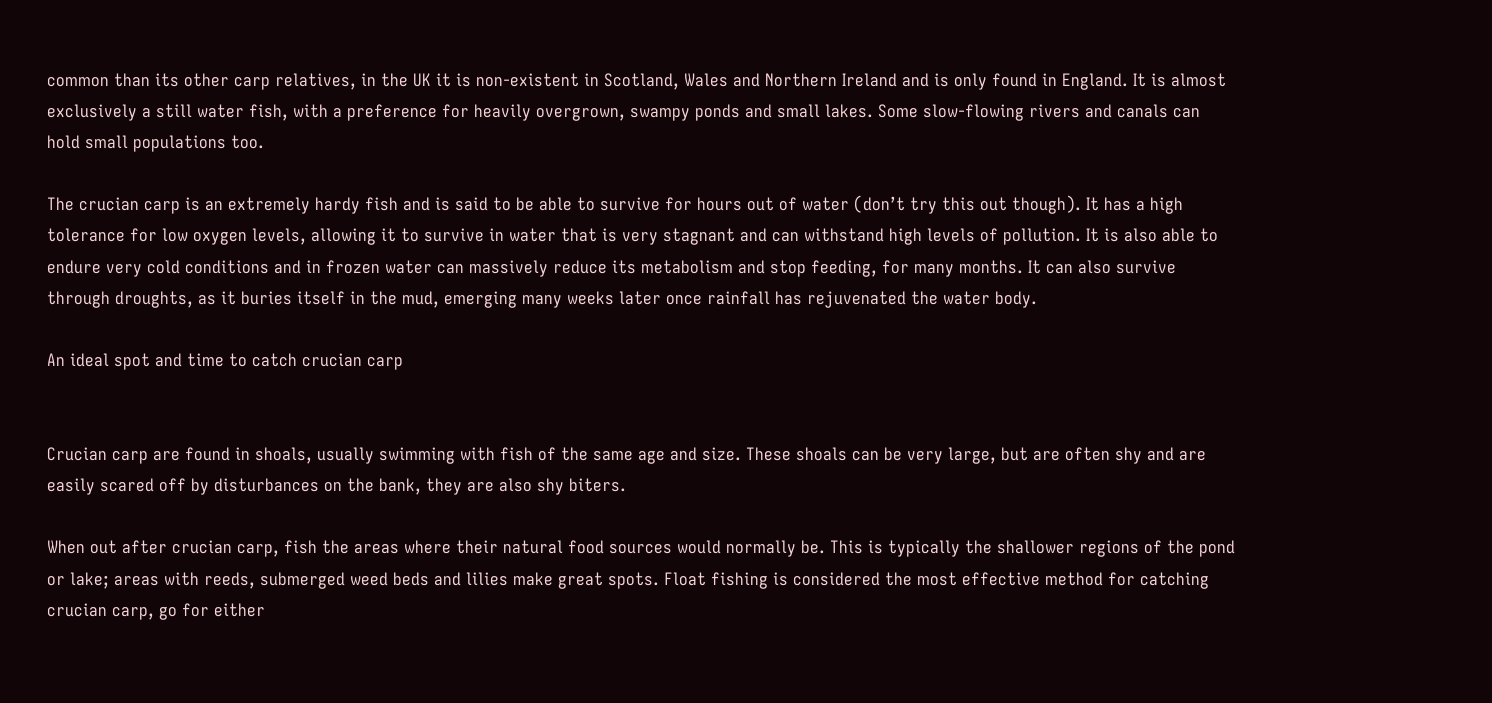common than its other carp relatives, in the UK it is non-existent in Scotland, Wales and Northern Ireland and is only found in England. It is almost exclusively a still water fish, with a preference for heavily overgrown, swampy ponds and small lakes. Some slow-flowing rivers and canals can hold small populations too.

The crucian carp is an extremely hardy fish and is said to be able to survive for hours out of water (don’t try this out though). It has a high tolerance for low oxygen levels, allowing it to survive in water that is very stagnant and can withstand high levels of pollution. It is also able to endure very cold conditions and in frozen water can massively reduce its metabolism and stop feeding, for many months. It can also survive through droughts, as it buries itself in the mud, emerging many weeks later once rainfall has rejuvenated the water body.

An ideal spot and time to catch crucian carp


Crucian carp are found in shoals, usually swimming with fish of the same age and size. These shoals can be very large, but are often shy and are easily scared off by disturbances on the bank, they are also shy biters.

When out after crucian carp, fish the areas where their natural food sources would normally be. This is typically the shallower regions of the pond or lake; areas with reeds, submerged weed beds and lilies make great spots. Float fishing is considered the most effective method for catching crucian carp, go for either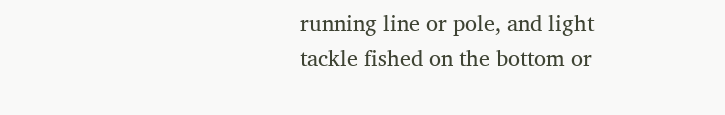running line or pole, and light tackle fished on the bottom or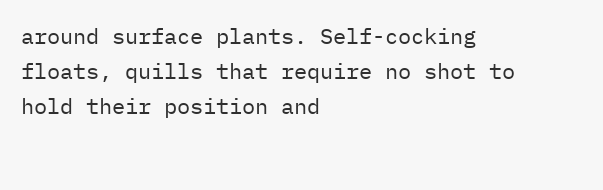around surface plants. Self-cocking floats, quills that require no shot to hold their position and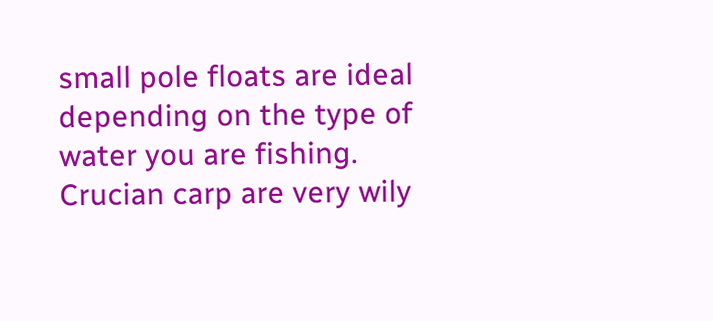small pole floats are ideal depending on the type of water you are fishing. Crucian carp are very wily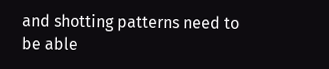and shotting patterns need to be able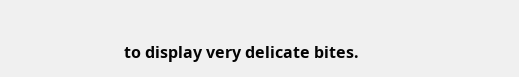to display very delicate bites.